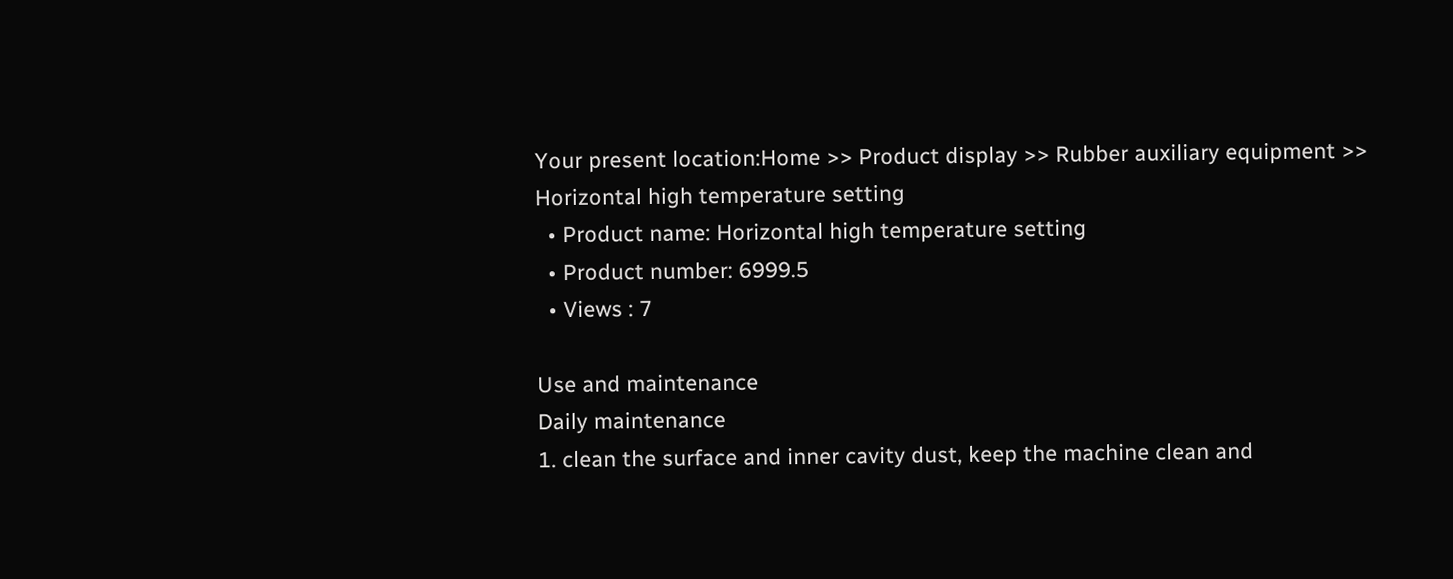Your present location:Home >> Product display >> Rubber auxiliary equipment >> Horizontal high temperature setting
  • Product name: Horizontal high temperature setting
  • Product number: 6999.5
  • Views : 7

Use and maintenance
Daily maintenance
1. clean the surface and inner cavity dust, keep the machine clean and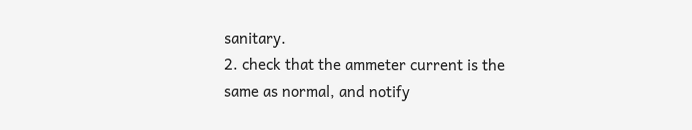sanitary.
2. check that the ammeter current is the same as normal, and notify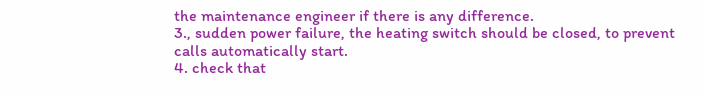the maintenance engineer if there is any difference.
3., sudden power failure, the heating switch should be closed, to prevent calls automatically start.
4. check that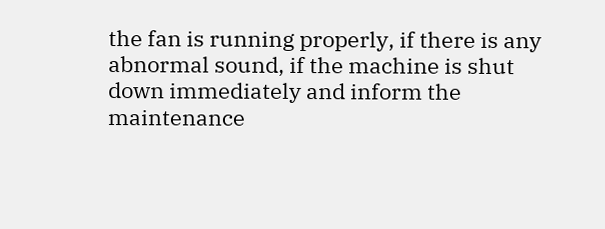the fan is running properly, if there is any abnormal sound, if the machine is shut down immediately and inform the maintenance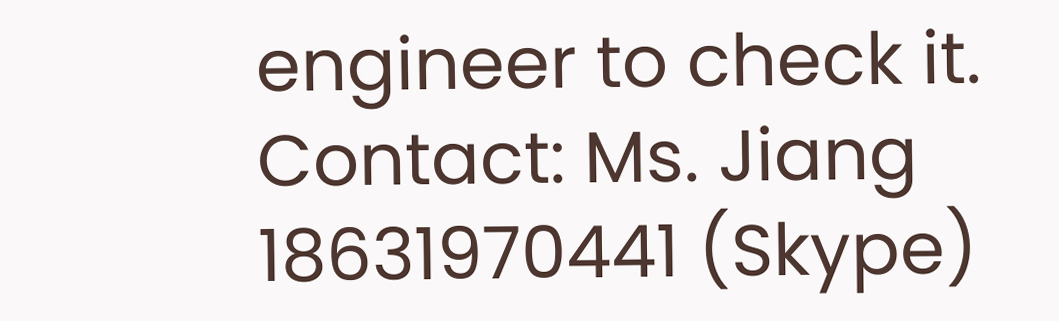engineer to check it.
Contact: Ms. Jiang 18631970441 (Skype)